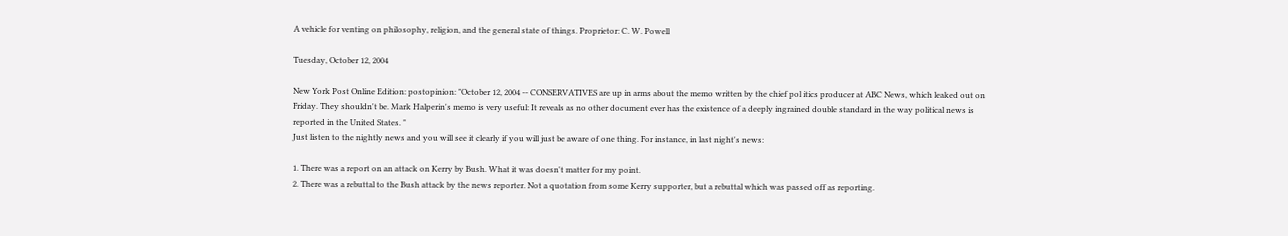A vehicle for venting on philosophy, religion, and the general state of things. Proprietor: C. W. Powell

Tuesday, October 12, 2004

New York Post Online Edition: postopinion: "October 12, 2004 -- CONSERVATIVES are up in arms about the memo written by the chief pol itics producer at ABC News, which leaked out on Friday. They shouldn't be. Mark Halperin's memo is very useful: It reveals as no other document ever has the existence of a deeply ingrained double standard in the way political news is reported in the United States. "
Just listen to the nightly news and you will see it clearly if you will just be aware of one thing. For instance, in last night's news:

1. There was a report on an attack on Kerry by Bush. What it was doesn't matter for my point.
2. There was a rebuttal to the Bush attack by the news reporter. Not a quotation from some Kerry supporter, but a rebuttal which was passed off as reporting.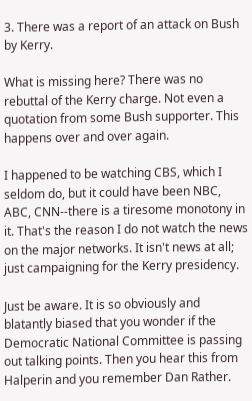3. There was a report of an attack on Bush by Kerry.

What is missing here? There was no rebuttal of the Kerry charge. Not even a quotation from some Bush supporter. This happens over and over again.

I happened to be watching CBS, which I seldom do, but it could have been NBC, ABC, CNN--there is a tiresome monotony in it. That's the reason I do not watch the news on the major networks. It isn't news at all; just campaigning for the Kerry presidency.

Just be aware. It is so obviously and blatantly biased that you wonder if the Democratic National Committee is passing out talking points. Then you hear this from Halperin and you remember Dan Rather.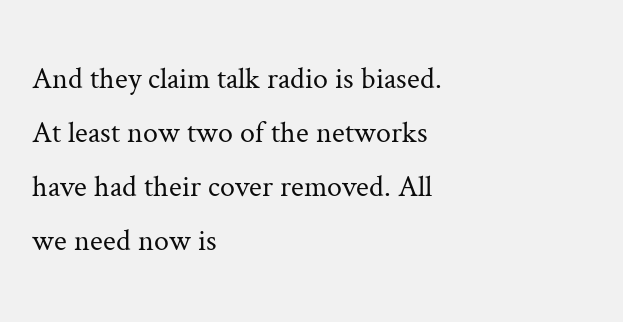And they claim talk radio is biased. At least now two of the networks have had their cover removed. All we need now is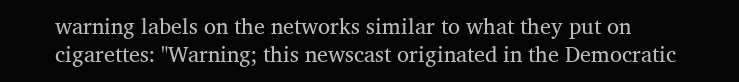warning labels on the networks similar to what they put on cigarettes: "Warning; this newscast originated in the Democratic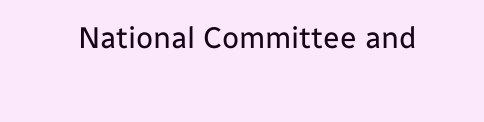National Committee and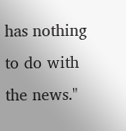has nothing to do with the news."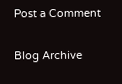Post a Comment


Blog Archive